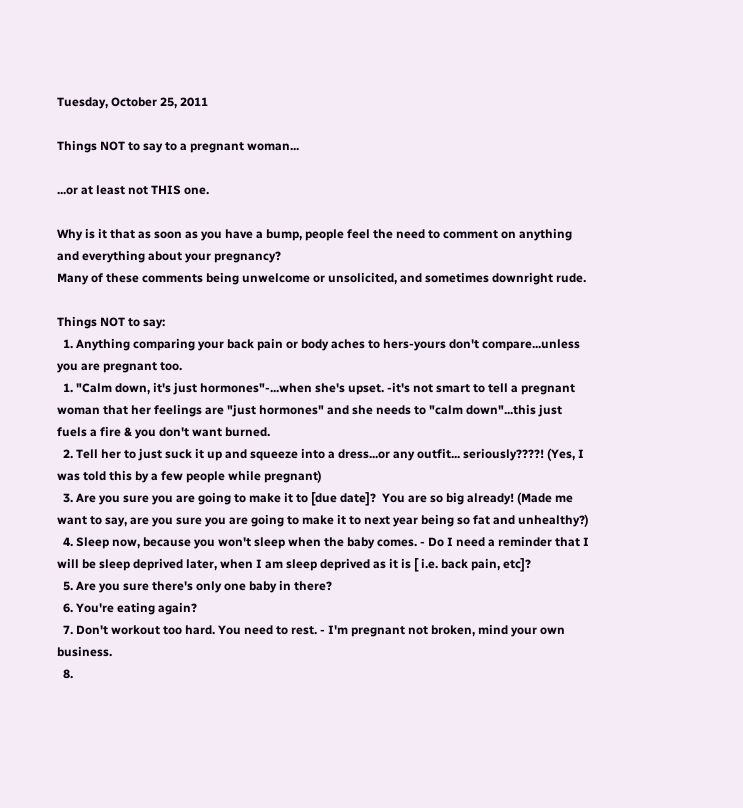Tuesday, October 25, 2011

Things NOT to say to a pregnant woman...

...or at least not THIS one.

Why is it that as soon as you have a bump, people feel the need to comment on anything and everything about your pregnancy?
Many of these comments being unwelcome or unsolicited, and sometimes downright rude.

Things NOT to say:
  1. Anything comparing your back pain or body aches to hers-yours don't compare...unless you are pregnant too.
  1. "Calm down, it's just hormones"-...when she's upset. -it's not smart to tell a pregnant woman that her feelings are "just hormones" and she needs to "calm down"...this just fuels a fire & you don't want burned.
  2. Tell her to just suck it up and squeeze into a dress...or any outfit... seriously????! (Yes, I was told this by a few people while pregnant)
  3. Are you sure you are going to make it to [due date]?  You are so big already! (Made me want to say, are you sure you are going to make it to next year being so fat and unhealthy?)
  4. Sleep now, because you won't sleep when the baby comes. - Do I need a reminder that I will be sleep deprived later, when I am sleep deprived as it is [ i.e. back pain, etc]?
  5. Are you sure there's only one baby in there?
  6. You're eating again?
  7. Don't workout too hard. You need to rest. - I'm pregnant not broken, mind your own business.
  8.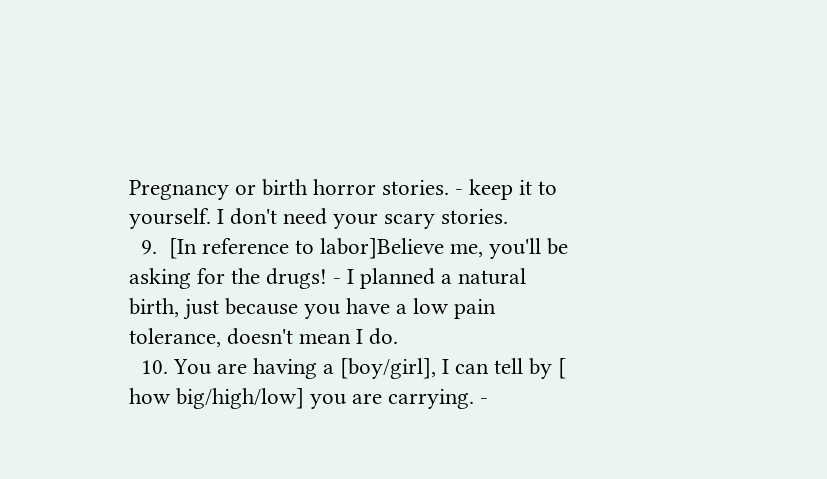Pregnancy or birth horror stories. - keep it to yourself. I don't need your scary stories.
  9.  [In reference to labor]Believe me, you'll be asking for the drugs! - I planned a natural birth, just because you have a low pain tolerance, doesn't mean I do.
  10. You are having a [boy/girl], I can tell by [ how big/high/low] you are carrying. -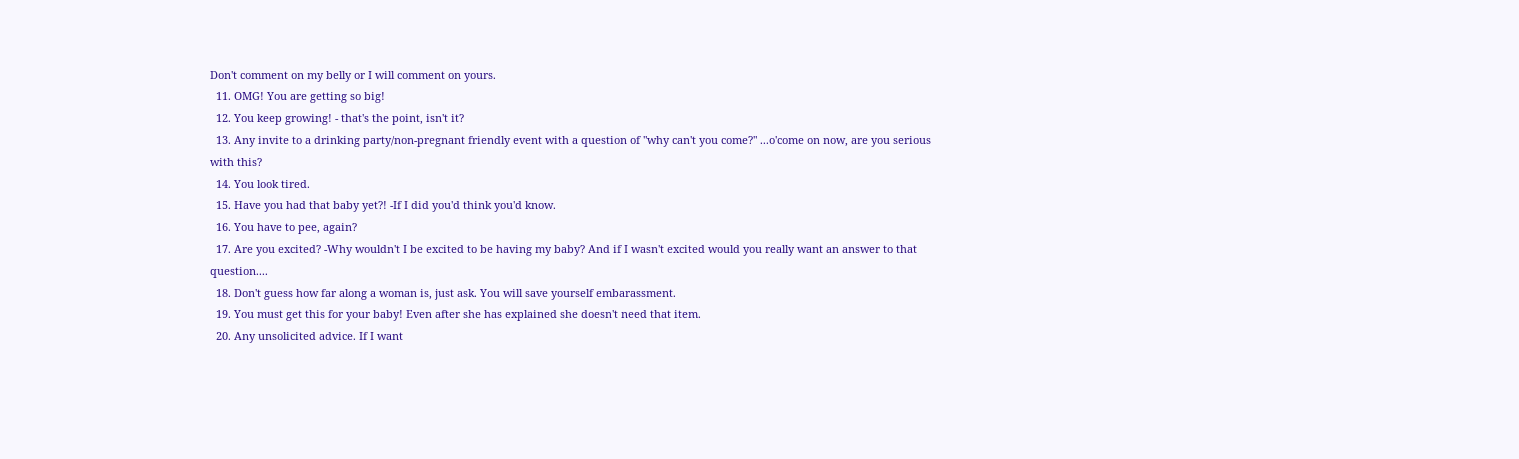Don't comment on my belly or I will comment on yours.
  11. OMG! You are getting so big!
  12. You keep growing! - that's the point, isn't it?
  13. Any invite to a drinking party/non-pregnant friendly event with a question of "why can't you come?" ...o'come on now, are you serious with this?
  14. You look tired.
  15. Have you had that baby yet?! -If I did you'd think you'd know.
  16. You have to pee, again?
  17. Are you excited? -Why wouldn't I be excited to be having my baby? And if I wasn't excited would you really want an answer to that question....
  18. Don't guess how far along a woman is, just ask. You will save yourself embarassment.
  19. You must get this for your baby! Even after she has explained she doesn't need that item.
  20. Any unsolicited advice. If I want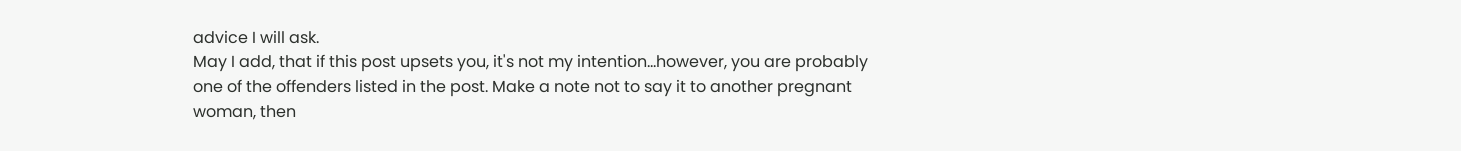advice I will ask.
May I add, that if this post upsets you, it's not my intention...however, you are probably one of the offenders listed in the post. Make a note not to say it to another pregnant woman, then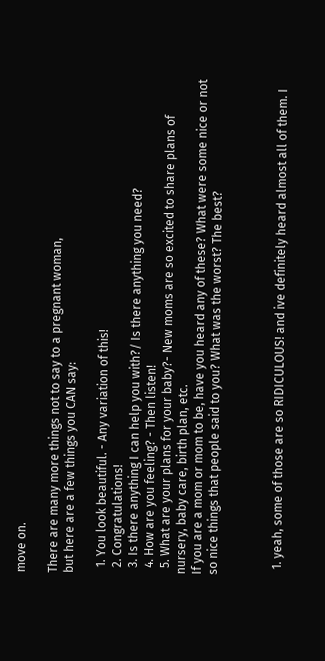move on.

There are many more things not to say to a pregnant woman,
but here are a few things you CAN say:

  1. You look beautiful. - Any variation of this!
  2. Congratulations!
  3. Is there anything I can help you with?/ Is there anything you need?
  4. How are you feeling? - Then listen!
  5. What are your plans for your baby?- New moms are so excited to share plans of nursery, baby care, birth plan, etc.
If you are a mom or mom to be, have you heard any of these? What were some nice or not so nice things that people said to you? What was the worst? The best?



  1. yeah, some of those are so RIDICULOUS! and ive definitely heard almost all of them. I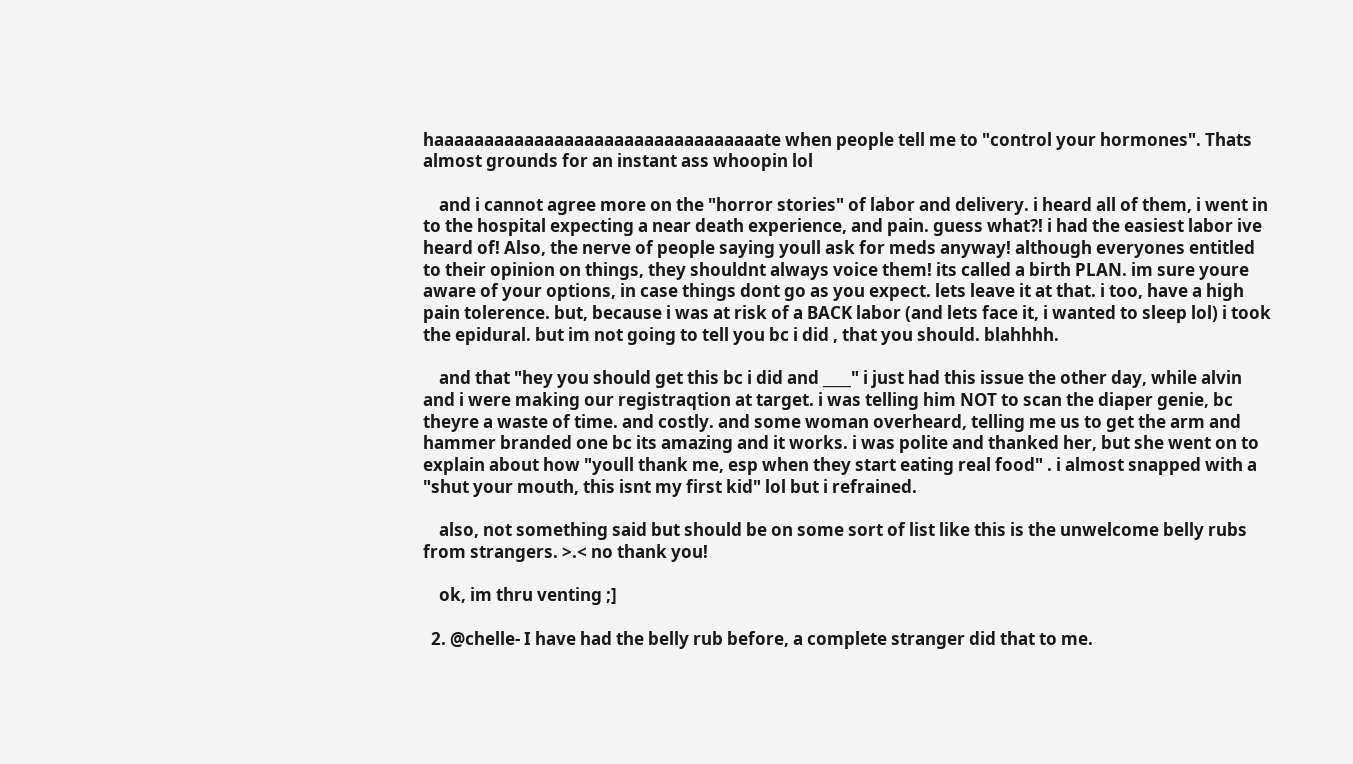haaaaaaaaaaaaaaaaaaaaaaaaaaaaaaaaate when people tell me to "control your hormones". Thats almost grounds for an instant ass whoopin lol

    and i cannot agree more on the "horror stories" of labor and delivery. i heard all of them, i went in to the hospital expecting a near death experience, and pain. guess what?! i had the easiest labor ive heard of! Also, the nerve of people saying youll ask for meds anyway! although everyones entitled to their opinion on things, they shouldnt always voice them! its called a birth PLAN. im sure youre aware of your options, in case things dont go as you expect. lets leave it at that. i too, have a high pain tolerence. but, because i was at risk of a BACK labor (and lets face it, i wanted to sleep lol) i took the epidural. but im not going to tell you bc i did , that you should. blahhhh.

    and that "hey you should get this bc i did and ____" i just had this issue the other day, while alvin and i were making our registraqtion at target. i was telling him NOT to scan the diaper genie, bc theyre a waste of time. and costly. and some woman overheard, telling me us to get the arm and hammer branded one bc its amazing and it works. i was polite and thanked her, but she went on to explain about how "youll thank me, esp when they start eating real food" . i almost snapped with a "shut your mouth, this isnt my first kid" lol but i refrained.

    also, not something said but should be on some sort of list like this is the unwelcome belly rubs from strangers. >.< no thank you!

    ok, im thru venting ;]

  2. @chelle- I have had the belly rub before, a complete stranger did that to me.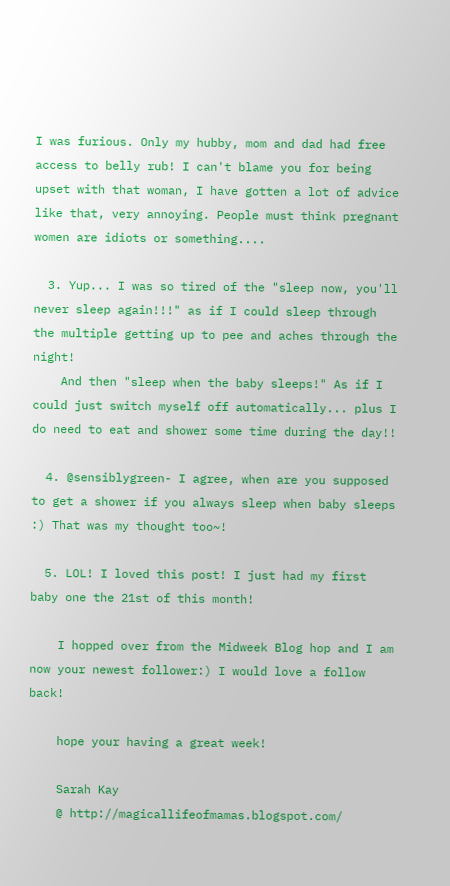I was furious. Only my hubby, mom and dad had free access to belly rub! I can't blame you for being upset with that woman, I have gotten a lot of advice like that, very annoying. People must think pregnant women are idiots or something....

  3. Yup... I was so tired of the "sleep now, you'll never sleep again!!!" as if I could sleep through the multiple getting up to pee and aches through the night!
    And then "sleep when the baby sleeps!" As if I could just switch myself off automatically... plus I do need to eat and shower some time during the day!!

  4. @sensiblygreen- I agree, when are you supposed to get a shower if you always sleep when baby sleeps :) That was my thought too~!

  5. LOL! I loved this post! I just had my first baby one the 21st of this month!

    I hopped over from the Midweek Blog hop and I am now your newest follower:) I would love a follow back!

    hope your having a great week!

    Sarah Kay
    @ http://magicallifeofmamas.blogspot.com/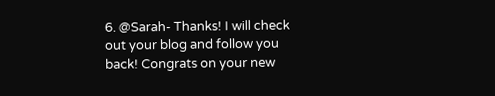6. @Sarah- Thanks! I will check out your blog and follow you back! Congrats on your new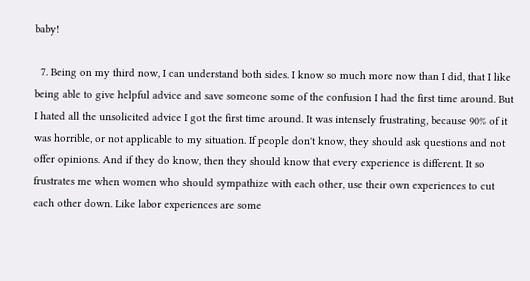baby!

  7. Being on my third now, I can understand both sides. I know so much more now than I did, that I like being able to give helpful advice and save someone some of the confusion I had the first time around. But I hated all the unsolicited advice I got the first time around. It was intensely frustrating, because 90% of it was horrible, or not applicable to my situation. If people don't know, they should ask questions and not offer opinions. And if they do know, then they should know that every experience is different. It so frustrates me when women who should sympathize with each other, use their own experiences to cut each other down. Like labor experiences are some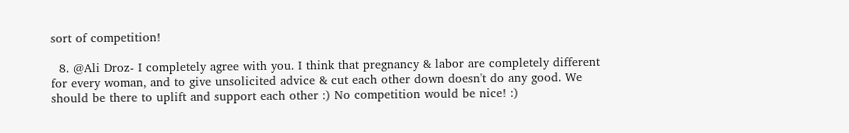sort of competition!

  8. @Ali Droz- I completely agree with you. I think that pregnancy & labor are completely different for every woman, and to give unsolicited advice & cut each other down doesn't do any good. We should be there to uplift and support each other :) No competition would be nice! :)